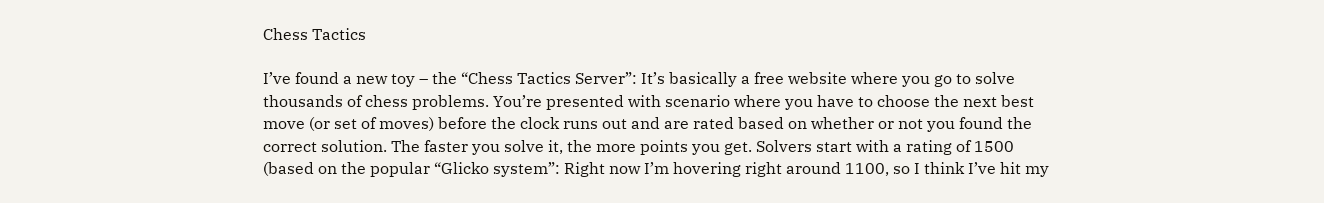Chess Tactics

I’ve found a new toy – the “Chess Tactics Server”: It’s basically a free website where you go to solve thousands of chess problems. You’re presented with scenario where you have to choose the next best move (or set of moves) before the clock runs out and are rated based on whether or not you found the correct solution. The faster you solve it, the more points you get. Solvers start with a rating of 1500 (based on the popular “Glicko system”: Right now I’m hovering right around 1100, so I think I’ve hit my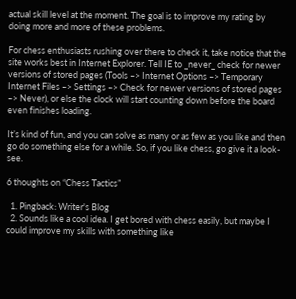actual skill level at the moment. The goal is to improve my rating by doing more and more of these problems.

For chess enthusiasts rushing over there to check it, take notice that the site works best in Internet Explorer. Tell IE to _never_ check for newer versions of stored pages (Tools –> Internet Options –> Temporary Internet Files –> Settings –> Check for newer versions of stored pages –> Never), or else the clock will start counting down before the board even finishes loading.

It’s kind of fun, and you can solve as many or as few as you like and then go do something else for a while. So, if you like chess, go give it a look-see.

6 thoughts on “Chess Tactics”

  1. Pingback: Writer's Blog
  2. Sounds like a cool idea. I get bored with chess easily, but maybe I could improve my skills with something like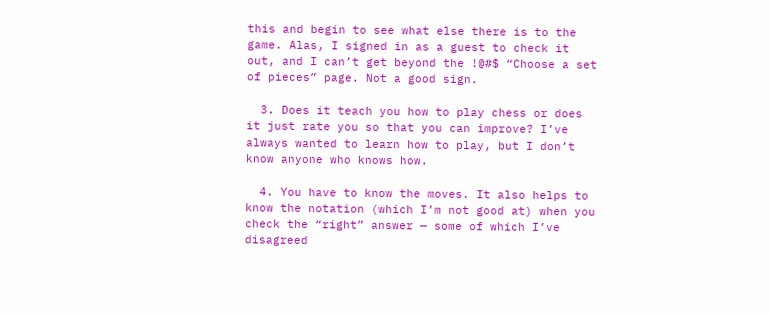this and begin to see what else there is to the game. Alas, I signed in as a guest to check it out, and I can’t get beyond the !@#$ “Choose a set of pieces” page. Not a good sign.

  3. Does it teach you how to play chess or does it just rate you so that you can improve? I’ve always wanted to learn how to play, but I don’t know anyone who knows how.

  4. You have to know the moves. It also helps to know the notation (which I’m not good at) when you check the “right” answer — some of which I’ve disagreed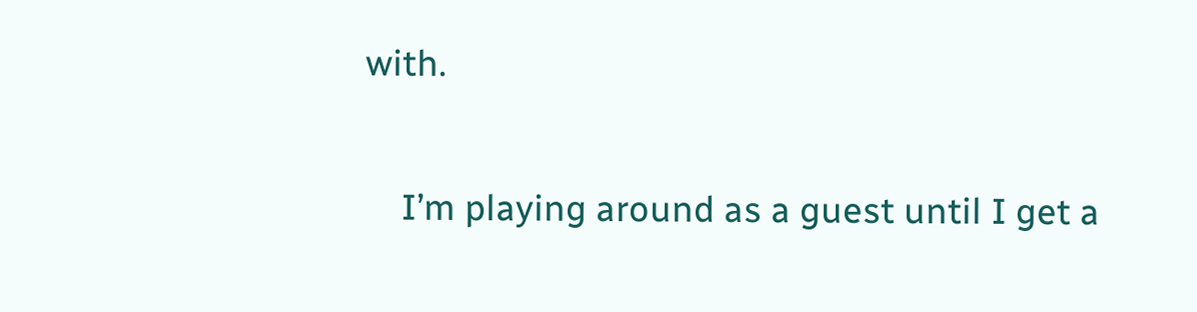with.

    I’m playing around as a guest until I get a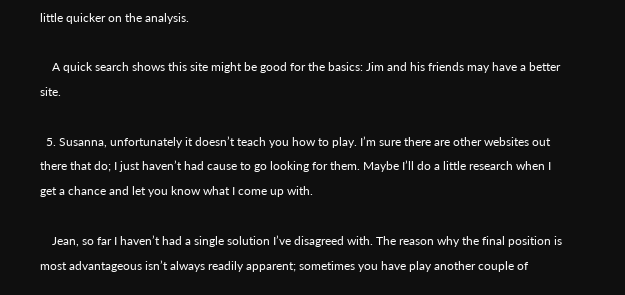little quicker on the analysis.

    A quick search shows this site might be good for the basics: Jim and his friends may have a better site.

  5. Susanna, unfortunately it doesn’t teach you how to play. I’m sure there are other websites out there that do; I just haven’t had cause to go looking for them. Maybe I’ll do a little research when I get a chance and let you know what I come up with.

    Jean, so far I haven’t had a single solution I’ve disagreed with. The reason why the final position is most advantageous isn’t always readily apparent; sometimes you have play another couple of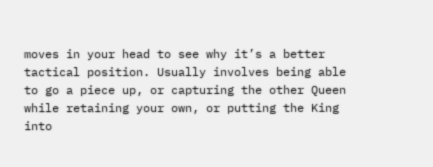moves in your head to see why it’s a better tactical position. Usually involves being able to go a piece up, or capturing the other Queen while retaining your own, or putting the King into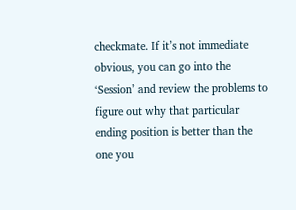checkmate. If it’s not immediate obvious, you can go into the ‘Session’ and review the problems to figure out why that particular ending position is better than the one you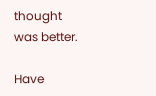thought was better.

Have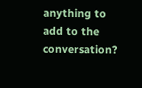anything to add to the conversation?